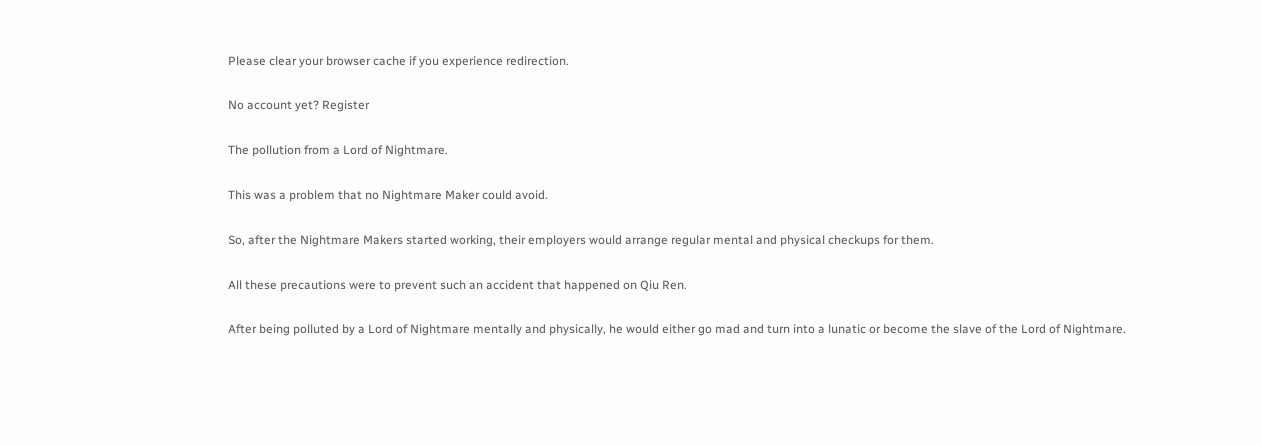Please clear your browser cache if you experience redirection.

No account yet? Register

The pollution from a Lord of Nightmare.

This was a problem that no Nightmare Maker could avoid.

So, after the Nightmare Makers started working, their employers would arrange regular mental and physical checkups for them.

All these precautions were to prevent such an accident that happened on Qiu Ren.

After being polluted by a Lord of Nightmare mentally and physically, he would either go mad and turn into a lunatic or become the slave of the Lord of Nightmare.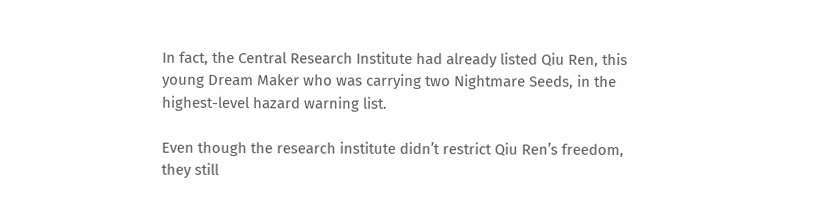In fact, the Central Research Institute had already listed Qiu Ren, this young Dream Maker who was carrying two Nightmare Seeds, in the highest-level hazard warning list.

Even though the research institute didn’t restrict Qiu Ren’s freedom, they still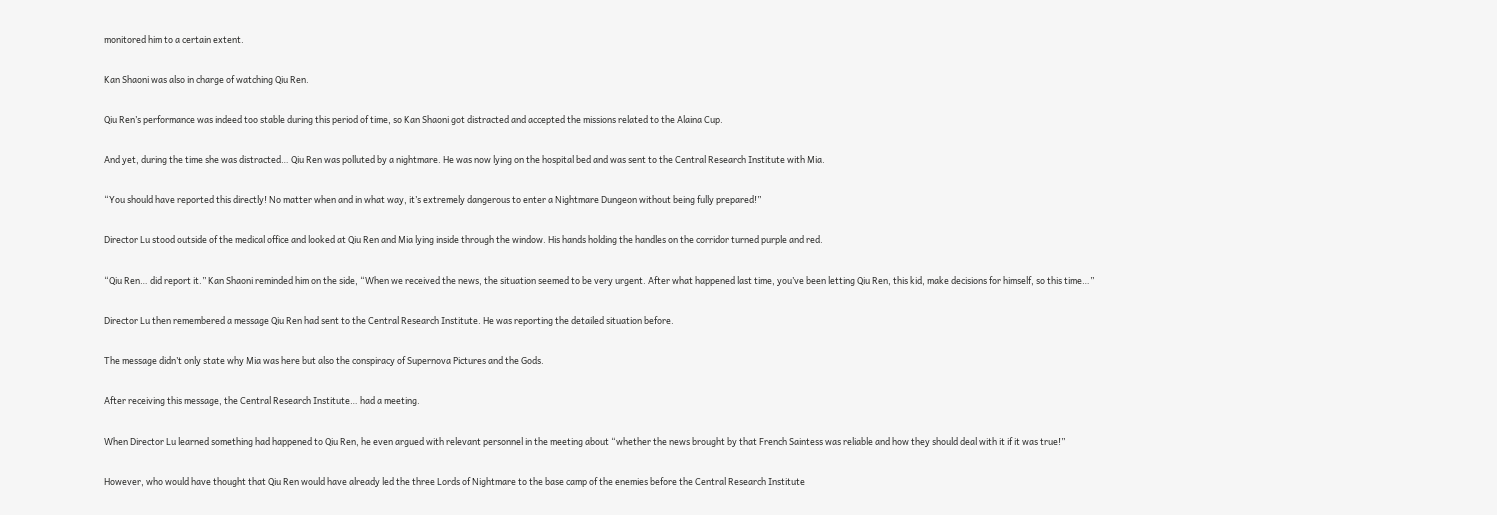monitored him to a certain extent.

Kan Shaoni was also in charge of watching Qiu Ren.

Qiu Ren’s performance was indeed too stable during this period of time, so Kan Shaoni got distracted and accepted the missions related to the Alaina Cup.

And yet, during the time she was distracted… Qiu Ren was polluted by a nightmare. He was now lying on the hospital bed and was sent to the Central Research Institute with Mia.

“You should have reported this directly! No matter when and in what way, it’s extremely dangerous to enter a Nightmare Dungeon without being fully prepared!”

Director Lu stood outside of the medical office and looked at Qiu Ren and Mia lying inside through the window. His hands holding the handles on the corridor turned purple and red.

“Qiu Ren… did report it.” Kan Shaoni reminded him on the side, “When we received the news, the situation seemed to be very urgent. After what happened last time, you’ve been letting Qiu Ren, this kid, make decisions for himself, so this time…”

Director Lu then remembered a message Qiu Ren had sent to the Central Research Institute. He was reporting the detailed situation before.

The message didn’t only state why Mia was here but also the conspiracy of Supernova Pictures and the Gods.

After receiving this message, the Central Research Institute… had a meeting.

When Director Lu learned something had happened to Qiu Ren, he even argued with relevant personnel in the meeting about “whether the news brought by that French Saintess was reliable and how they should deal with it if it was true!”

However, who would have thought that Qiu Ren would have already led the three Lords of Nightmare to the base camp of the enemies before the Central Research Institute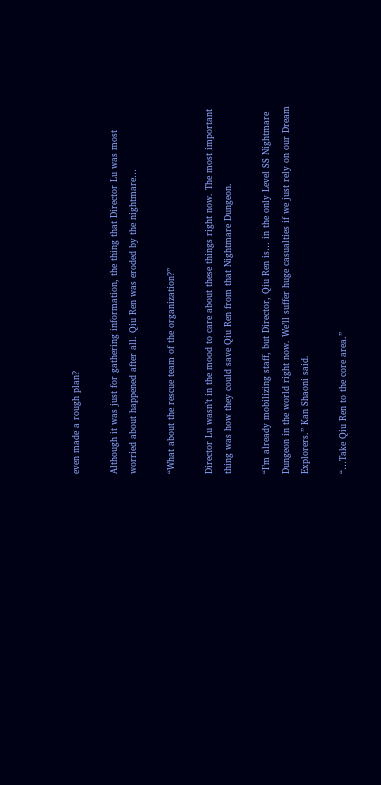even made a rough plan?

Although it was just for gathering information, the thing that Director Lu was most worried about happened after all. Qiu Ren was eroded by the nightmare…

“What about the rescue team of the organization?”

Director Lu wasn’t in the mood to care about these things right now. The most important thing was how they could save Qiu Ren from that Nightmare Dungeon.

“I’m already mobilizing staff, but Director, Qiu Ren is… in the only Level SS Nightmare Dungeon in the world right now. We’ll suffer huge casualties if we just rely on our Dream Explorers.” Kan Shaoni said.

“…Take Qiu Ren to the core area.”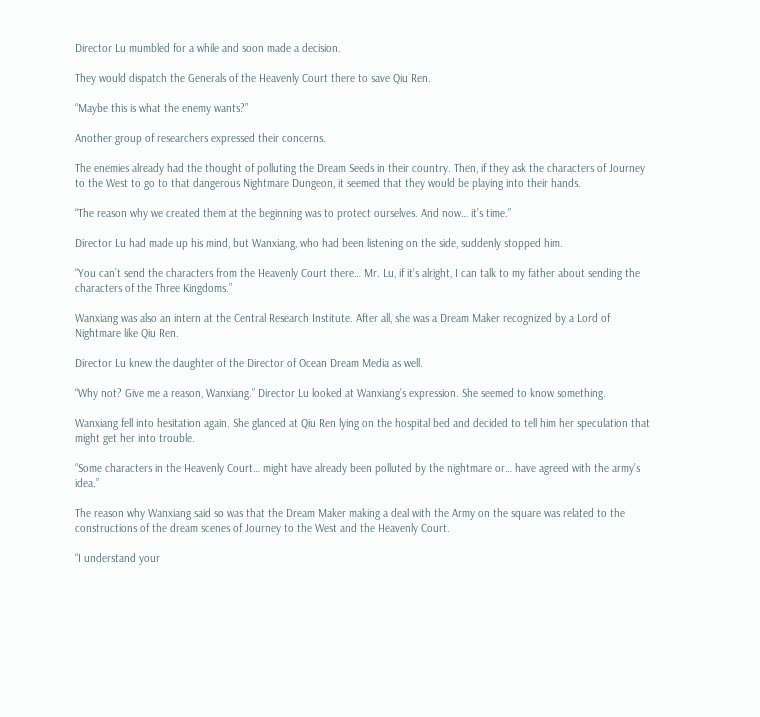Director Lu mumbled for a while and soon made a decision.

They would dispatch the Generals of the Heavenly Court there to save Qiu Ren.

“Maybe this is what the enemy wants?”

Another group of researchers expressed their concerns.

The enemies already had the thought of polluting the Dream Seeds in their country. Then, if they ask the characters of Journey to the West to go to that dangerous Nightmare Dungeon, it seemed that they would be playing into their hands.

“The reason why we created them at the beginning was to protect ourselves. And now… it’s time.”

Director Lu had made up his mind, but Wanxiang, who had been listening on the side, suddenly stopped him.

“You can’t send the characters from the Heavenly Court there… Mr. Lu, if it’s alright, I can talk to my father about sending the characters of the Three Kingdoms.”

Wanxiang was also an intern at the Central Research Institute. After all, she was a Dream Maker recognized by a Lord of Nightmare like Qiu Ren.

Director Lu knew the daughter of the Director of Ocean Dream Media as well.

“Why not? Give me a reason, Wanxiang.” Director Lu looked at Wanxiang’s expression. She seemed to know something.

Wanxiang fell into hesitation again. She glanced at Qiu Ren lying on the hospital bed and decided to tell him her speculation that might get her into trouble.

“Some characters in the Heavenly Court… might have already been polluted by the nightmare or… have agreed with the army’s idea.”

The reason why Wanxiang said so was that the Dream Maker making a deal with the Army on the square was related to the constructions of the dream scenes of Journey to the West and the Heavenly Court.

“I understand your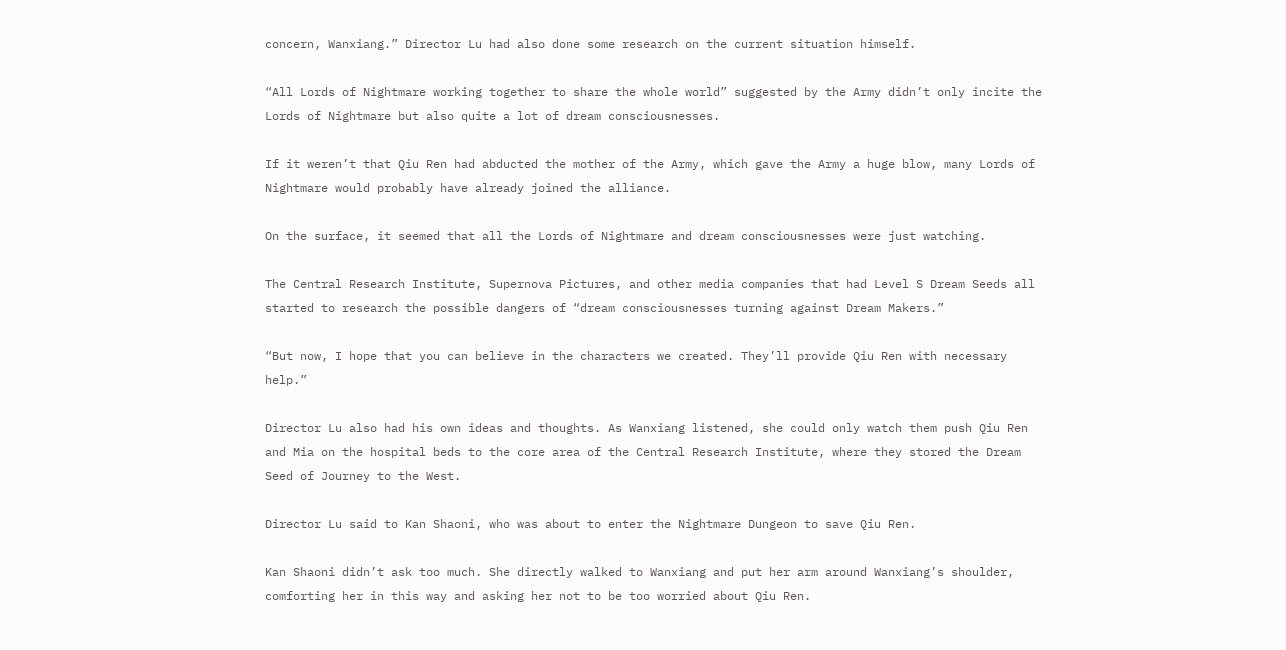concern, Wanxiang.” Director Lu had also done some research on the current situation himself.

“All Lords of Nightmare working together to share the whole world” suggested by the Army didn’t only incite the Lords of Nightmare but also quite a lot of dream consciousnesses.

If it weren’t that Qiu Ren had abducted the mother of the Army, which gave the Army a huge blow, many Lords of Nightmare would probably have already joined the alliance.

On the surface, it seemed that all the Lords of Nightmare and dream consciousnesses were just watching.

The Central Research Institute, Supernova Pictures, and other media companies that had Level S Dream Seeds all started to research the possible dangers of “dream consciousnesses turning against Dream Makers.”

“But now, I hope that you can believe in the characters we created. They’ll provide Qiu Ren with necessary help.”

Director Lu also had his own ideas and thoughts. As Wanxiang listened, she could only watch them push Qiu Ren and Mia on the hospital beds to the core area of the Central Research Institute, where they stored the Dream Seed of Journey to the West.

Director Lu said to Kan Shaoni, who was about to enter the Nightmare Dungeon to save Qiu Ren.

Kan Shaoni didn’t ask too much. She directly walked to Wanxiang and put her arm around Wanxiang’s shoulder, comforting her in this way and asking her not to be too worried about Qiu Ren.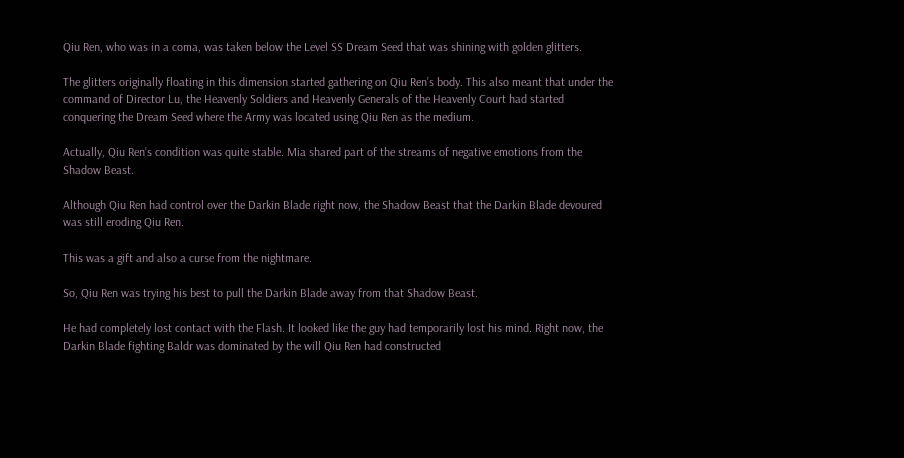Qiu Ren, who was in a coma, was taken below the Level SS Dream Seed that was shining with golden glitters.

The glitters originally floating in this dimension started gathering on Qiu Ren’s body. This also meant that under the command of Director Lu, the Heavenly Soldiers and Heavenly Generals of the Heavenly Court had started conquering the Dream Seed where the Army was located using Qiu Ren as the medium.

Actually, Qiu Ren’s condition was quite stable. Mia shared part of the streams of negative emotions from the Shadow Beast.

Although Qiu Ren had control over the Darkin Blade right now, the Shadow Beast that the Darkin Blade devoured was still eroding Qiu Ren.

This was a gift and also a curse from the nightmare.

So, Qiu Ren was trying his best to pull the Darkin Blade away from that Shadow Beast.

He had completely lost contact with the Flash. It looked like the guy had temporarily lost his mind. Right now, the Darkin Blade fighting Baldr was dominated by the will Qiu Ren had constructed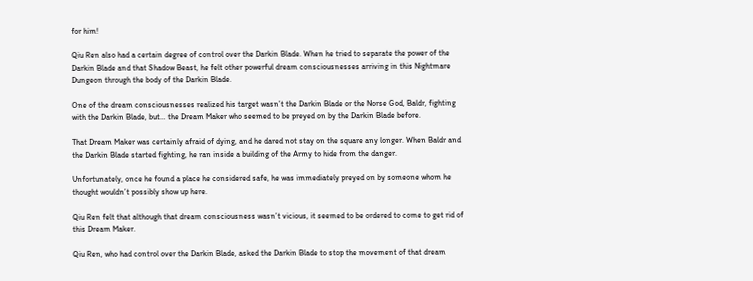for him!

Qiu Ren also had a certain degree of control over the Darkin Blade. When he tried to separate the power of the Darkin Blade and that Shadow Beast, he felt other powerful dream consciousnesses arriving in this Nightmare Dungeon through the body of the Darkin Blade.

One of the dream consciousnesses realized his target wasn’t the Darkin Blade or the Norse God, Baldr, fighting with the Darkin Blade, but… the Dream Maker who seemed to be preyed on by the Darkin Blade before.

That Dream Maker was certainly afraid of dying, and he dared not stay on the square any longer. When Baldr and the Darkin Blade started fighting, he ran inside a building of the Army to hide from the danger.

Unfortunately, once he found a place he considered safe, he was immediately preyed on by someone whom he thought wouldn’t possibly show up here.

Qiu Ren felt that although that dream consciousness wasn’t vicious, it seemed to be ordered to come to get rid of this Dream Maker.

Qiu Ren, who had control over the Darkin Blade, asked the Darkin Blade to stop the movement of that dream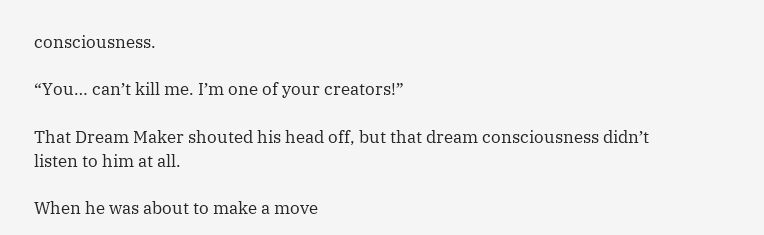consciousness.

“You… can’t kill me. I’m one of your creators!”

That Dream Maker shouted his head off, but that dream consciousness didn’t listen to him at all.

When he was about to make a move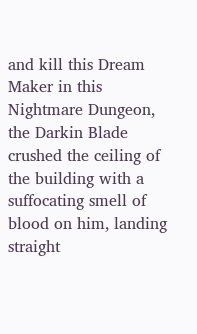and kill this Dream Maker in this Nightmare Dungeon, the Darkin Blade crushed the ceiling of the building with a suffocating smell of blood on him, landing straight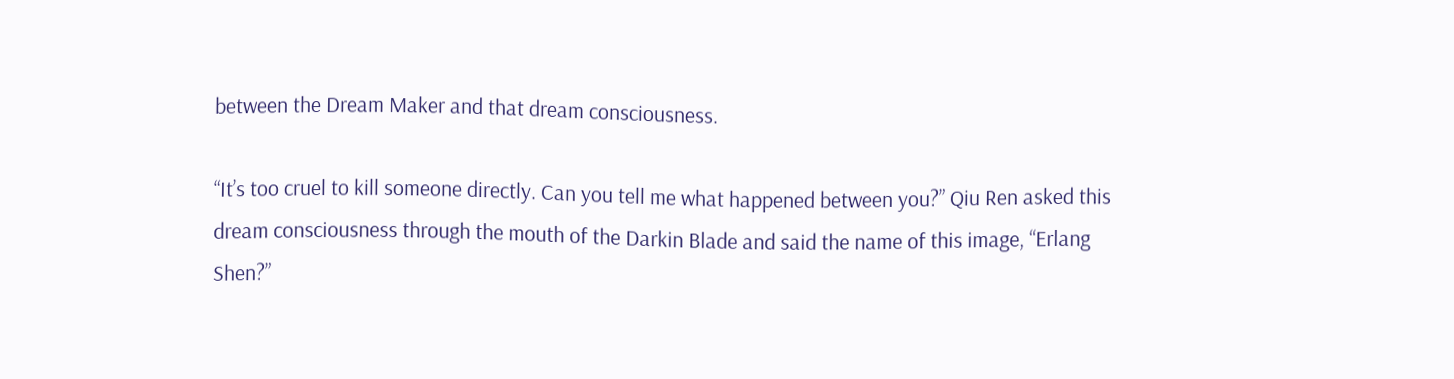between the Dream Maker and that dream consciousness.

“It’s too cruel to kill someone directly. Can you tell me what happened between you?” Qiu Ren asked this dream consciousness through the mouth of the Darkin Blade and said the name of this image, “Erlang Shen?”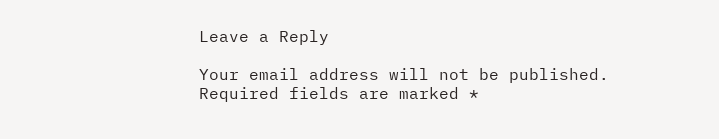Leave a Reply

Your email address will not be published. Required fields are marked *